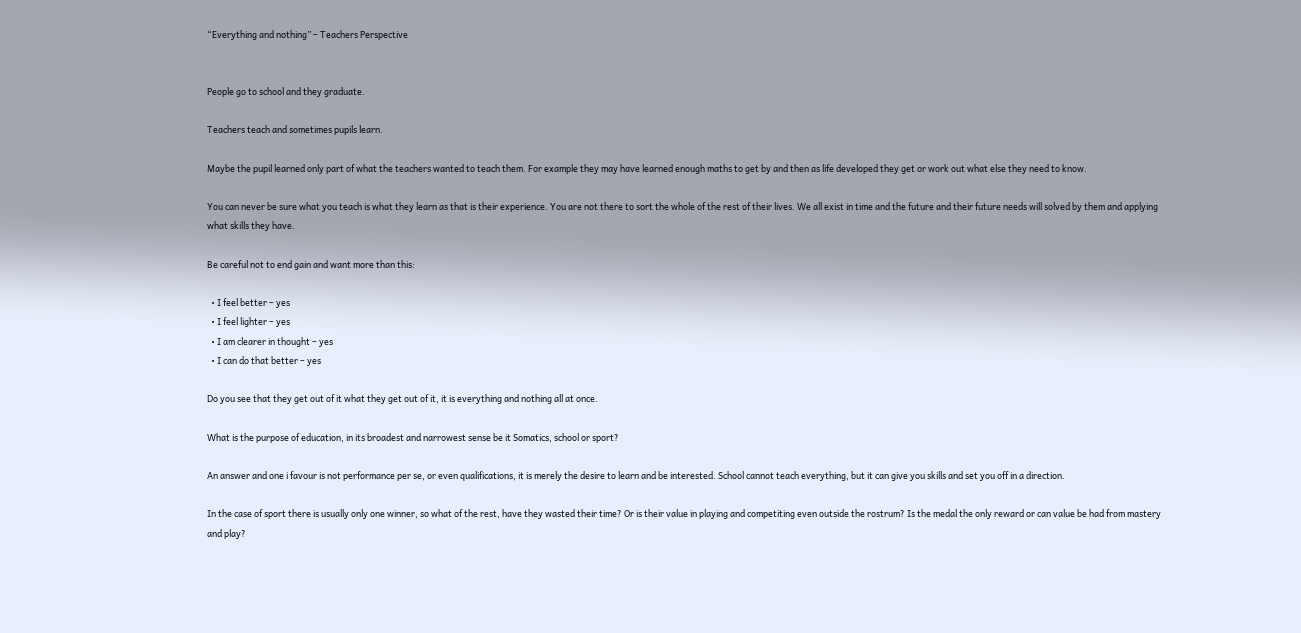“Everything and nothing” – Teachers Perspective


People go to school and they graduate.

Teachers teach and sometimes pupils learn.

Maybe the pupil learned only part of what the teachers wanted to teach them. For example they may have learned enough maths to get by and then as life developed they get or work out what else they need to know.

You can never be sure what you teach is what they learn as that is their experience. You are not there to sort the whole of the rest of their lives. We all exist in time and the future and their future needs will solved by them and applying what skills they have.

Be careful not to end gain and want more than this:

  • I feel better – yes
  • I feel lighter – yes
  • I am clearer in thought – yes
  • I can do that better – yes

Do you see that they get out of it what they get out of it, it is everything and nothing all at once.

What is the purpose of education, in its broadest and narrowest sense be it Somatics, school or sport?

An answer and one i favour is not performance per se, or even qualifications, it is merely the desire to learn and be interested. School cannot teach everything, but it can give you skills and set you off in a direction.

In the case of sport there is usually only one winner, so what of the rest, have they wasted their time? Or is their value in playing and competiting even outside the rostrum? Is the medal the only reward or can value be had from mastery and play?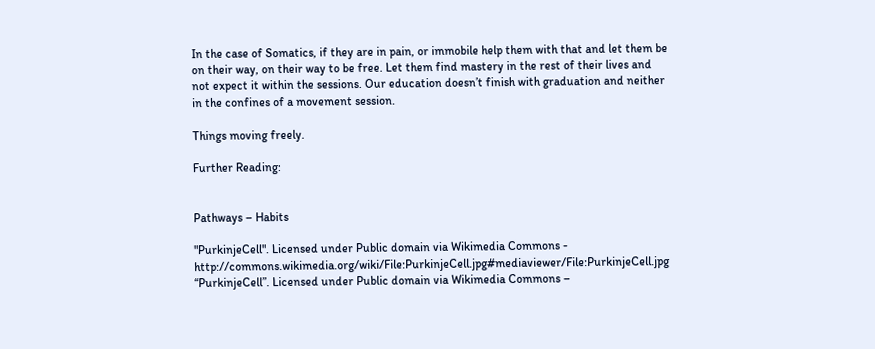In the case of Somatics, if they are in pain, or immobile help them with that and let them be on their way, on their way to be free. Let them find mastery in the rest of their lives and not expect it within the sessions. Our education doesn’t finish with graduation and neither in the confines of a movement session.

Things moving freely.

Further Reading:


Pathways – Habits

"PurkinjeCell". Licensed under Public domain via Wikimedia Commons - http://commons.wikimedia.org/wiki/File:PurkinjeCell.jpg#mediaviewer/File:PurkinjeCell.jpg
“PurkinjeCell”. Licensed under Public domain via Wikimedia Commons –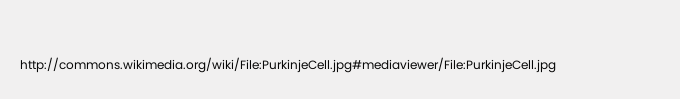http://commons.wikimedia.org/wiki/File:PurkinjeCell.jpg#mediaviewer/File:PurkinjeCell.jpg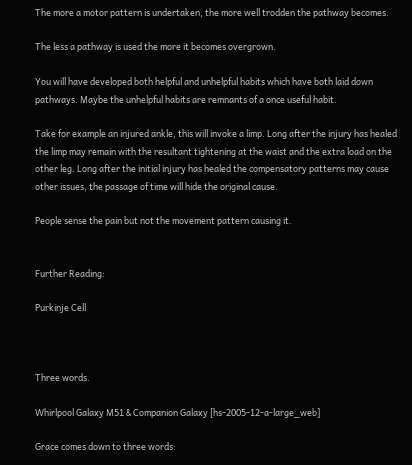The more a motor pattern is undertaken, the more well trodden the pathway becomes.

The less a pathway is used the more it becomes overgrown.

You will have developed both helpful and unhelpful habits which have both laid down pathways. Maybe the unhelpful habits are remnants of a once useful habit.

Take for example an injured ankle, this will invoke a limp. Long after the injury has healed the limp may remain with the resultant tightening at the waist and the extra load on the other leg. Long after the initial injury has healed the compensatory patterns may cause other issues, the passage of time will hide the original cause.

People sense the pain but not the movement pattern causing it.


Further Reading:

Purkinje Cell



Three words.

Whirlpool Galaxy M51 & Companion Galaxy [hs-2005-12-a-large_web]

Grace comes down to three words: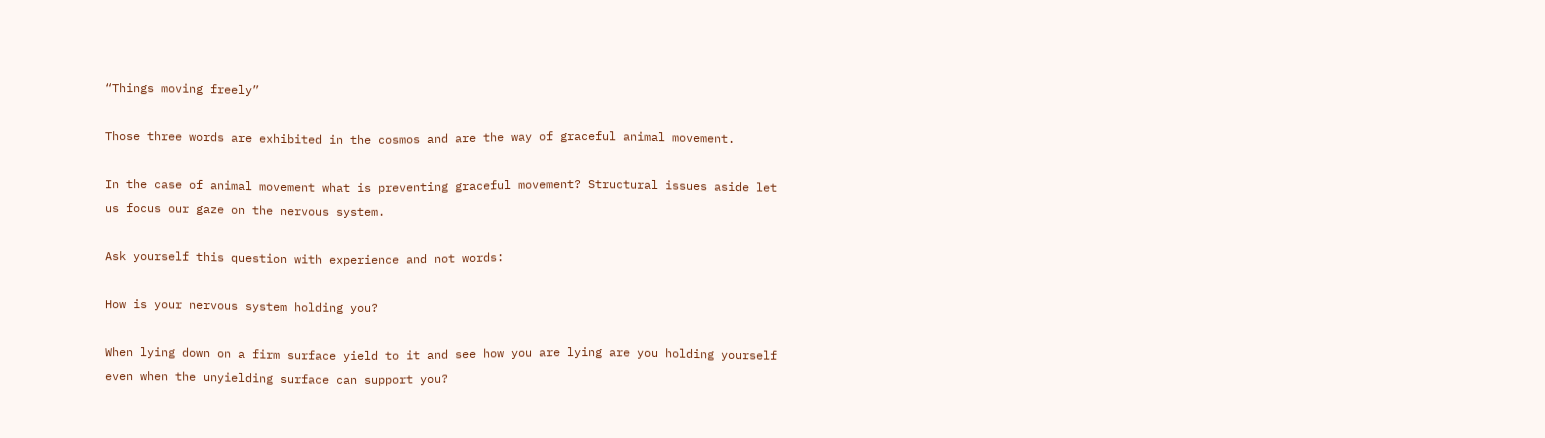“Things moving freely”

Those three words are exhibited in the cosmos and are the way of graceful animal movement.

In the case of animal movement what is preventing graceful movement? Structural issues aside let us focus our gaze on the nervous system.

Ask yourself this question with experience and not words:

How is your nervous system holding you?

When lying down on a firm surface yield to it and see how you are lying are you holding yourself even when the unyielding surface can support you?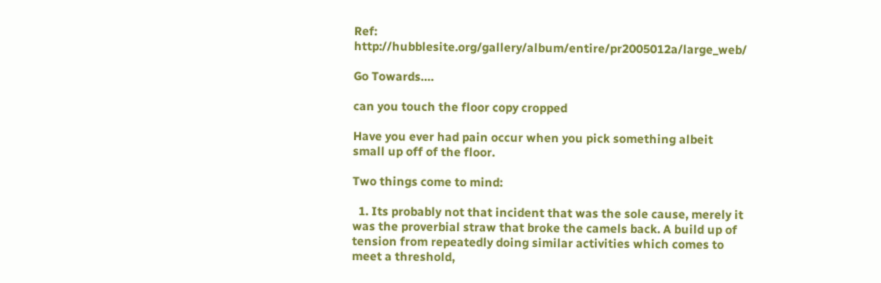Ref:  http://hubblesite.org/gallery/album/entire/pr2005012a/large_web/

Go Towards….

can you touch the floor copy cropped

Have you ever had pain occur when you pick something albeit small up off of the floor.

Two things come to mind:

  1. Its probably not that incident that was the sole cause, merely it was the proverbial straw that broke the camels back. A build up of tension from repeatedly doing similar activities which comes to meet a threshold,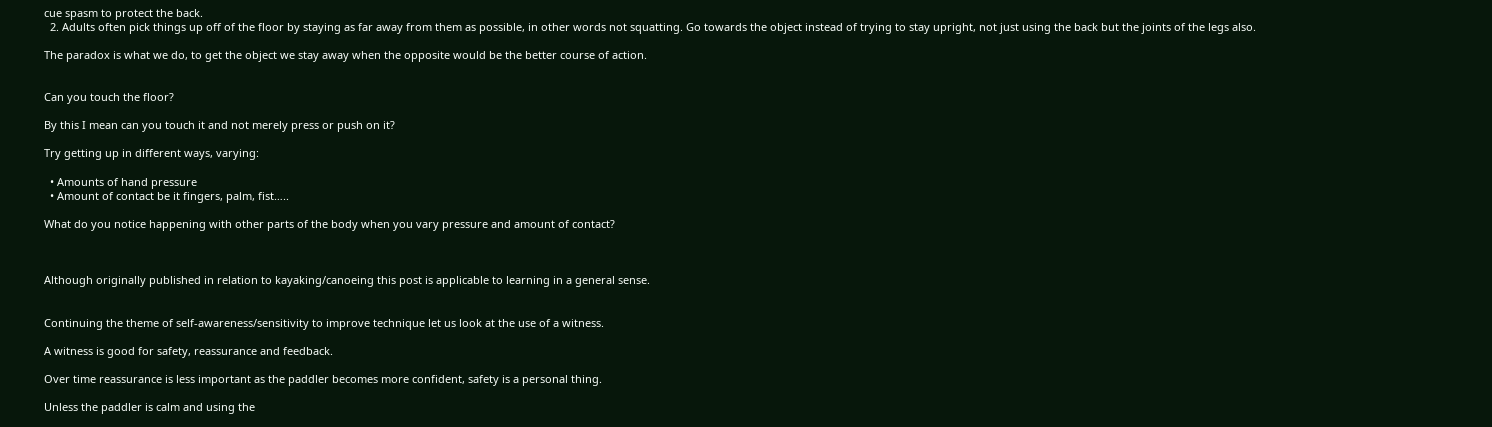cue spasm to protect the back.
  2. Adults often pick things up off of the floor by staying as far away from them as possible, in other words not squatting. Go towards the object instead of trying to stay upright, not just using the back but the joints of the legs also.

The paradox is what we do, to get the object we stay away when the opposite would be the better course of action.


Can you touch the floor?

By this I mean can you touch it and not merely press or push on it?

Try getting up in different ways, varying:

  • Amounts of hand pressure
  • Amount of contact be it fingers, palm, fist…..

What do you notice happening with other parts of the body when you vary pressure and amount of contact?



Although originally published in relation to kayaking/canoeing this post is applicable to learning in a general sense.


Continuing the theme of self-awareness/sensitivity to improve technique let us look at the use of a witness.

A witness is good for safety, reassurance and feedback.

Over time reassurance is less important as the paddler becomes more confident, safety is a personal thing.

Unless the paddler is calm and using the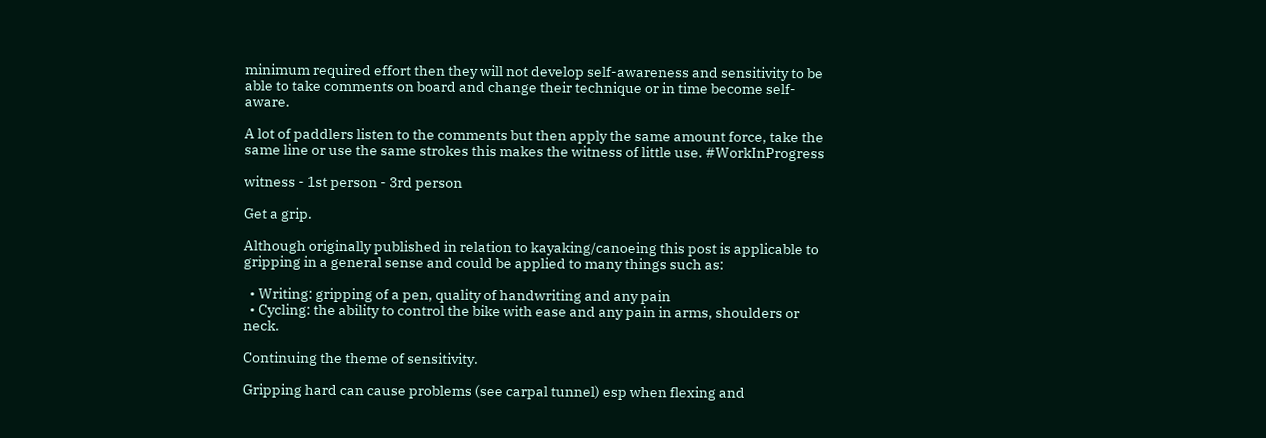minimum required effort then they will not develop self-awareness and sensitivity to be able to take comments on board and change their technique or in time become self-aware.

A lot of paddlers listen to the comments but then apply the same amount force, take the same line or use the same strokes this makes the witness of little use. #WorkInProgress

witness - 1st person - 3rd person

Get a grip.

Although originally published in relation to kayaking/canoeing this post is applicable to gripping in a general sense and could be applied to many things such as:

  • Writing: gripping of a pen, quality of handwriting and any pain
  • Cycling: the ability to control the bike with ease and any pain in arms, shoulders or neck.

Continuing the theme of sensitivity.

Gripping hard can cause problems (see carpal tunnel) esp when flexing and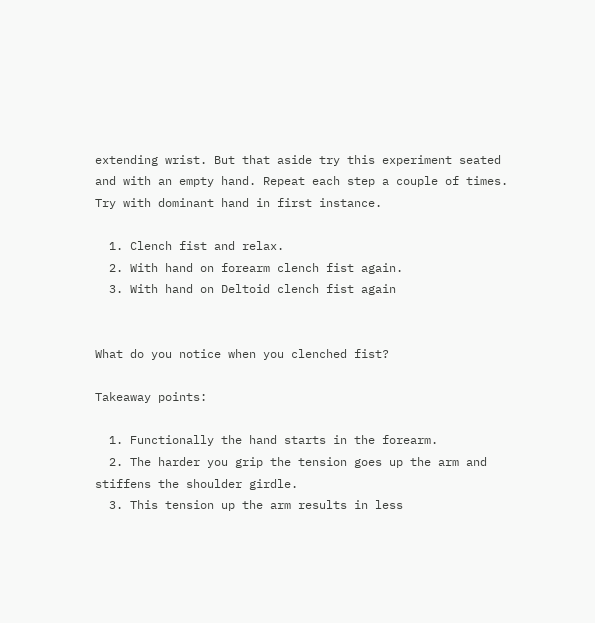extending wrist. But that aside try this experiment seated and with an empty hand. Repeat each step a couple of times. Try with dominant hand in first instance.

  1. Clench fist and relax.
  2. With hand on forearm clench fist again.
  3. With hand on Deltoid clench fist again


What do you notice when you clenched fist?

Takeaway points:

  1. Functionally the hand starts in the forearm.
  2. The harder you grip the tension goes up the arm and stiffens the shoulder girdle.
  3. This tension up the arm results in less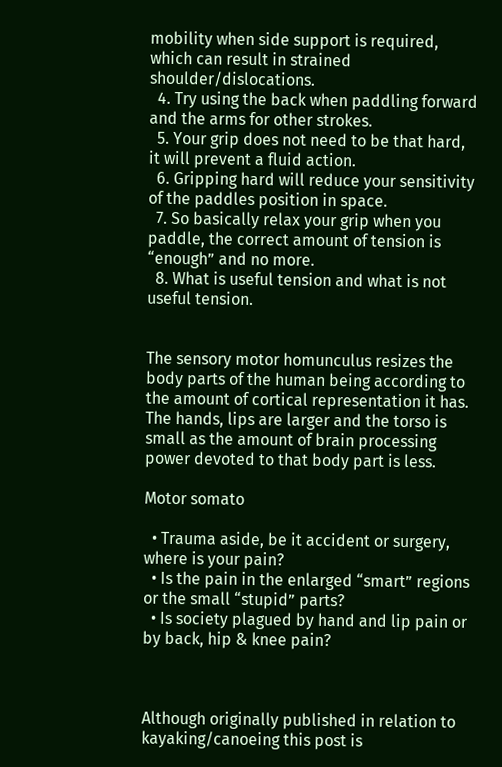mobility when side support is required, which can result in strained shoulder/dislocations.
  4. Try using the back when paddling forward and the arms for other strokes.
  5. Your grip does not need to be that hard, it will prevent a fluid action.
  6. Gripping hard will reduce your sensitivity of the paddles position in space.
  7. So basically relax your grip when you paddle, the correct amount of tension is “enough” and no more.
  8. What is useful tension and what is not useful tension.


The sensory motor homunculus resizes the body parts of the human being according to the amount of cortical representation it has. The hands, lips are larger and the torso is small as the amount of brain processing power devoted to that body part is less.

Motor somato

  • Trauma aside, be it accident or surgery, where is your pain?
  • Is the pain in the enlarged “smart” regions or the small “stupid” parts?
  • Is society plagued by hand and lip pain or by back, hip & knee pain?



Although originally published in relation to kayaking/canoeing this post is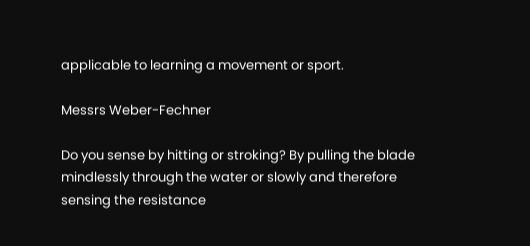applicable to learning a movement or sport.

Messrs Weber-Fechner

Do you sense by hitting or stroking? By pulling the blade mindlessly through the water or slowly and therefore sensing the resistance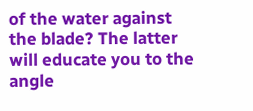of the water against the blade? The latter will educate you to the angle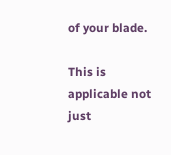of your blade.

This is applicable not just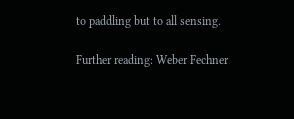to paddling but to all sensing.

Further reading: Weber Fechner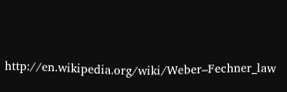http://en.wikipedia.org/wiki/Weber–Fechner_law